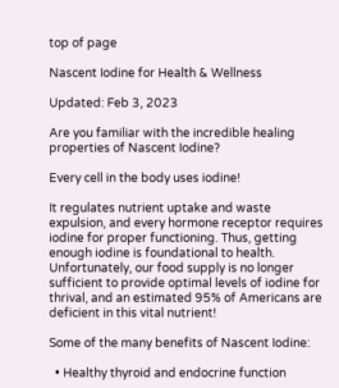top of page

Nascent Iodine for Health & Wellness

Updated: Feb 3, 2023

Are you familiar with the incredible healing properties of Nascent Iodine?

Every cell in the body uses iodine!

It regulates nutrient uptake and waste expulsion, and every hormone receptor requires iodine for proper functioning. Thus, getting enough iodine is foundational to health. Unfortunately, our food supply is no longer sufficient to provide optimal levels of iodine for thrival, and an estimated 95% of Americans are deficient in this vital nutrient!

Some of the many benefits of Nascent Iodine:

  • Healthy thyroid and endocrine function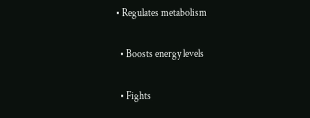• Regulates metabolism

  • Boosts energy levels

  • Fights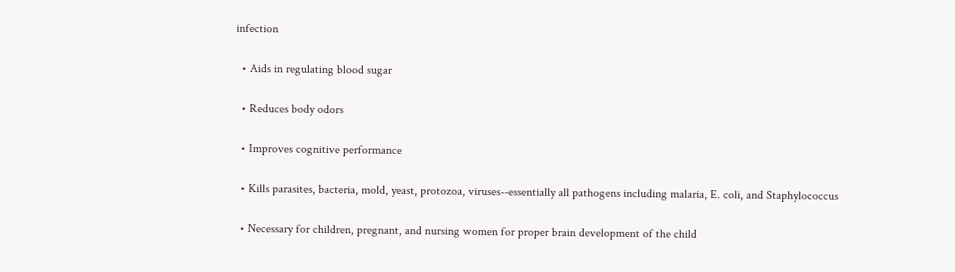infection

  • Aids in regulating blood sugar

  • Reduces body odors

  • Improves cognitive performance

  • Kills parasites, bacteria, mold, yeast, protozoa, viruses--essentially all pathogens including malaria, E. coli, and Staphylococcus

  • Necessary for children, pregnant, and nursing women for proper brain development of the child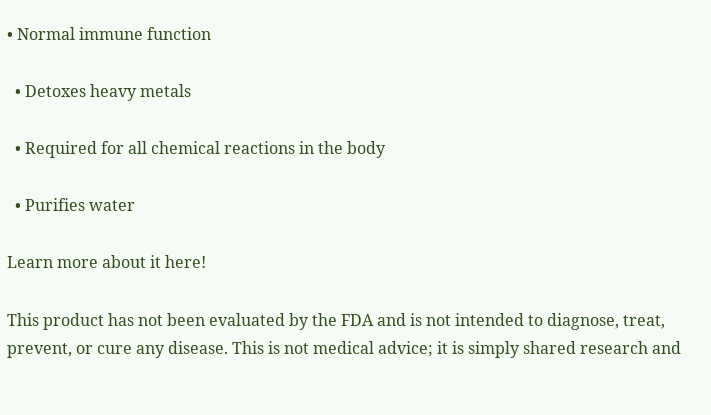• Normal immune function

  • Detoxes heavy metals

  • Required for all chemical reactions in the body

  • Purifies water

Learn more about it here!

This product has not been evaluated by the FDA and is not intended to diagnose, treat, prevent, or cure any disease. This is not medical advice; it is simply shared research and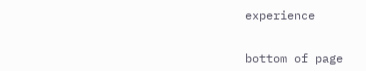experience


bottom of page